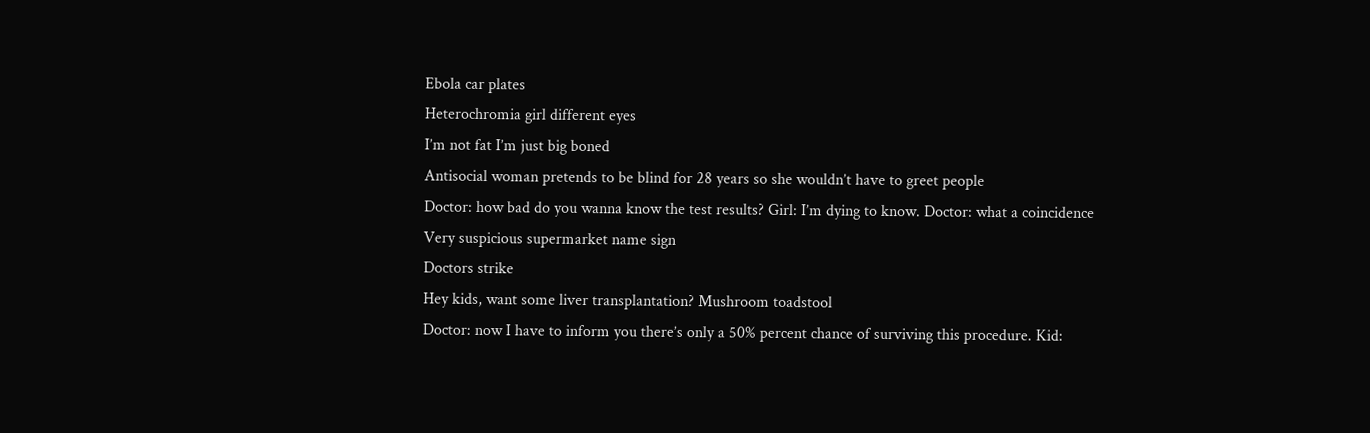Ebola car plates
Heterochromia girl different eyes
I’m not fat I’m just big boned
Antisocial woman pretends to be blind for 28 years so she wouldn’t have to greet people
Doctor: how bad do you wanna know the test results? Girl: I’m dying to know. Doctor: what a coincidence
Very suspicious supermarket name sign
Doctors strike
Hey kids, want some liver transplantation? Mushroom toadstool
Doctor: now I have to inform you there’s only a 50% percent chance of surviving this procedure. Kid: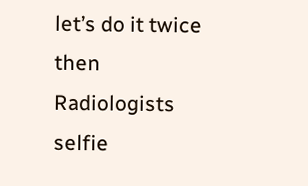let’s do it twice then
Radiologists selfie